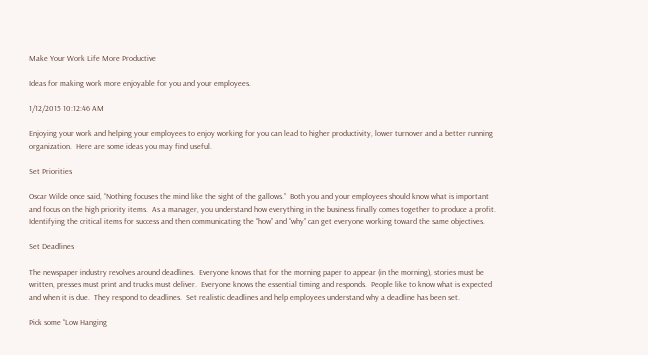Make Your Work Life More Productive

Ideas for making work more enjoyable for you and your employees.

1/12/2015 10:12:46 AM

Enjoying your work and helping your employees to enjoy working for you can lead to higher productivity, lower turnover and a better running organization.  Here are some ideas you may find useful.

Set Priorities

Oscar Wilde once said, “Nothing focuses the mind like the sight of the gallows.”  Both you and your employees should know what is important and focus on the high priority items.  As a manager, you understand how everything in the business finally comes together to produce a profit.  Identifying the critical items for success and then communicating the “how” and “why” can get everyone working toward the same objectives.

Set Deadlines

The newspaper industry revolves around deadlines.  Everyone knows that for the morning paper to appear (in the morning), stories must be written, presses must print and trucks must deliver.  Everyone knows the essential timing and responds.  People like to know what is expected and when it is due.  They respond to deadlines.  Set realistic deadlines and help employees understand why a deadline has been set.

Pick some “Low Hanging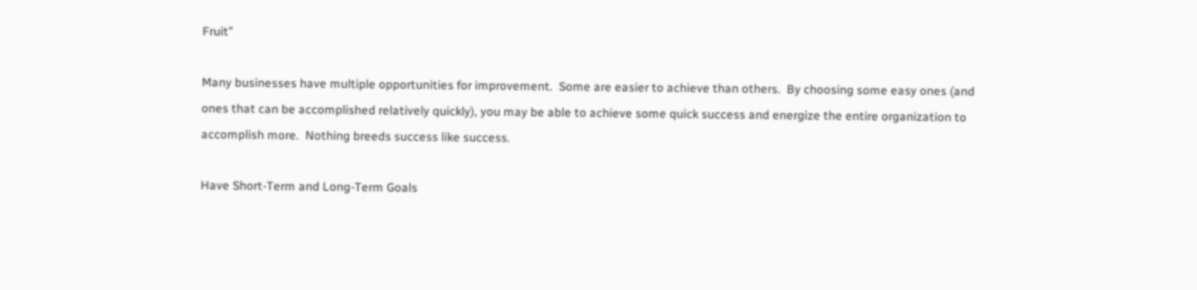Fruit”

Many businesses have multiple opportunities for improvement.  Some are easier to achieve than others.  By choosing some easy ones (and ones that can be accomplished relatively quickly), you may be able to achieve some quick success and energize the entire organization to accomplish more.  Nothing breeds success like success.

Have Short-Term and Long-Term Goals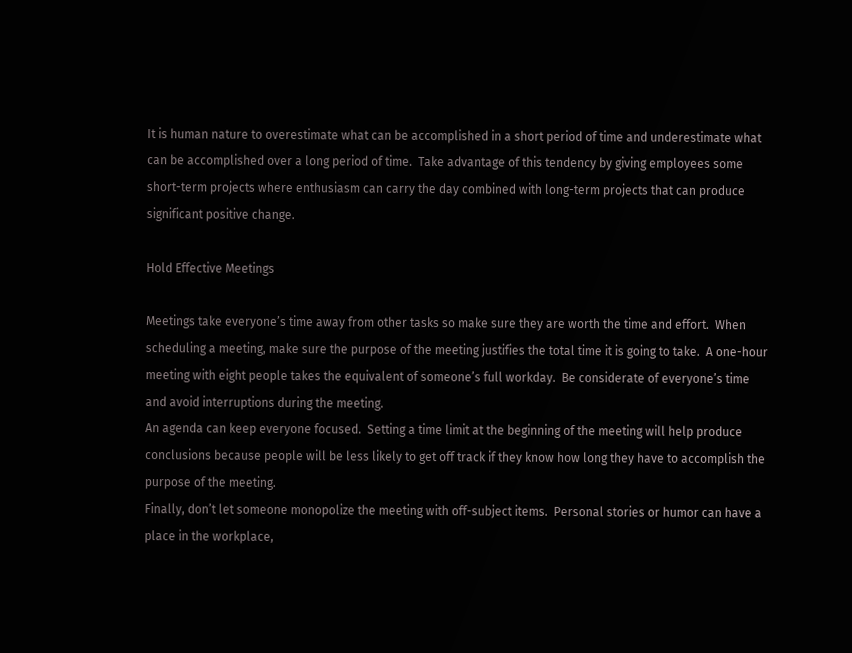It is human nature to overestimate what can be accomplished in a short period of time and underestimate what can be accomplished over a long period of time.  Take advantage of this tendency by giving employees some short-term projects where enthusiasm can carry the day combined with long-term projects that can produce significant positive change.

Hold Effective Meetings

Meetings take everyone’s time away from other tasks so make sure they are worth the time and effort.  When scheduling a meeting, make sure the purpose of the meeting justifies the total time it is going to take.  A one-hour meeting with eight people takes the equivalent of someone’s full workday.  Be considerate of everyone’s time and avoid interruptions during the meeting.
An agenda can keep everyone focused.  Setting a time limit at the beginning of the meeting will help produce conclusions because people will be less likely to get off track if they know how long they have to accomplish the purpose of the meeting.
Finally, don’t let someone monopolize the meeting with off-subject items.  Personal stories or humor can have a place in the workplace,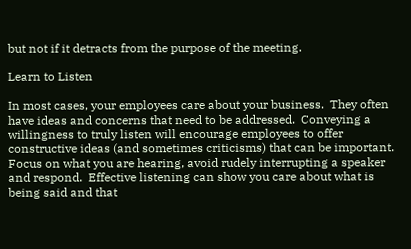but not if it detracts from the purpose of the meeting.

Learn to Listen

In most cases, your employees care about your business.  They often have ideas and concerns that need to be addressed.  Conveying a willingness to truly listen will encourage employees to offer constructive ideas (and sometimes criticisms) that can be important.  Focus on what you are hearing, avoid rudely interrupting a speaker and respond.  Effective listening can show you care about what is being said and that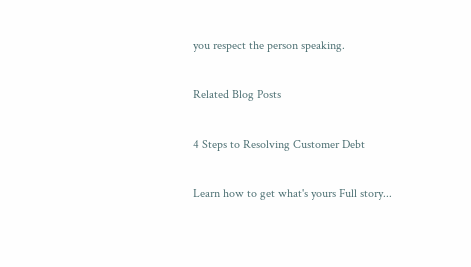you respect the person speaking.

Related Blog Posts

4 Steps to Resolving Customer Debt

Learn how to get what's yours Full story...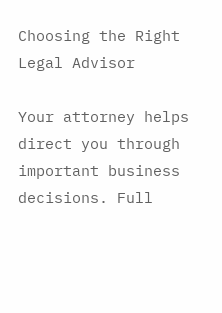Choosing the Right Legal Advisor

Your attorney helps direct you through important business decisions. Full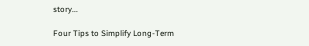story...

Four Tips to Simplify Long-Term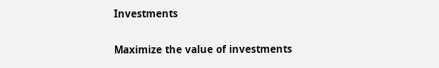Investments

Maximize the value of investments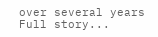over several years Full story...